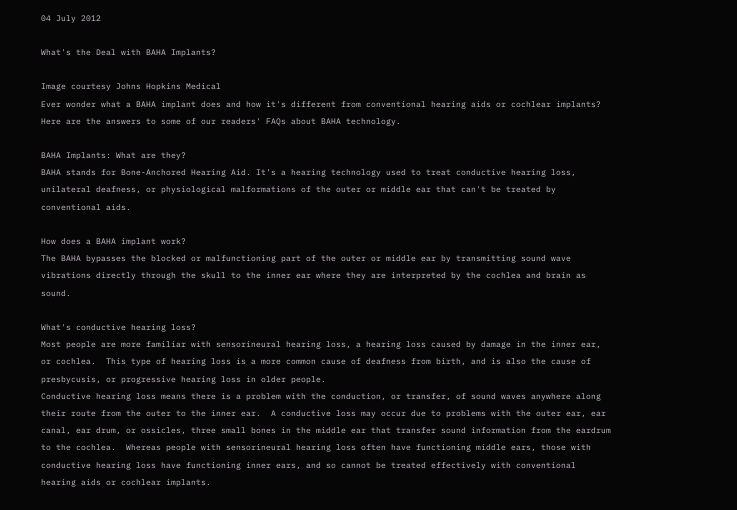04 July 2012

What's the Deal with BAHA Implants?

Image courtesy Johns Hopkins Medical
Ever wonder what a BAHA implant does and how it's different from conventional hearing aids or cochlear implants? Here are the answers to some of our readers' FAQs about BAHA technology.

BAHA Implants: What are they?
BAHA stands for Bone-Anchored Hearing Aid. It's a hearing technology used to treat conductive hearing loss, unilateral deafness, or physiological malformations of the outer or middle ear that can't be treated by conventional aids.

How does a BAHA implant work?
The BAHA bypasses the blocked or malfunctioning part of the outer or middle ear by transmitting sound wave vibrations directly through the skull to the inner ear where they are interpreted by the cochlea and brain as sound.

What's conductive hearing loss?
Most people are more familiar with sensorineural hearing loss, a hearing loss caused by damage in the inner ear, or cochlea.  This type of hearing loss is a more common cause of deafness from birth, and is also the cause of presbycusis, or progressive hearing loss in older people.
Conductive hearing loss means there is a problem with the conduction, or transfer, of sound waves anywhere along their route from the outer to the inner ear.  A conductive loss may occur due to problems with the outer ear, ear canal, ear drum, or ossicles, three small bones in the middle ear that transfer sound information from the eardrum to the cochlea.  Whereas people with sensorineural hearing loss often have functioning middle ears, those with conductive hearing loss have functioning inner ears, and so cannot be treated effectively with conventional hearing aids or cochlear implants.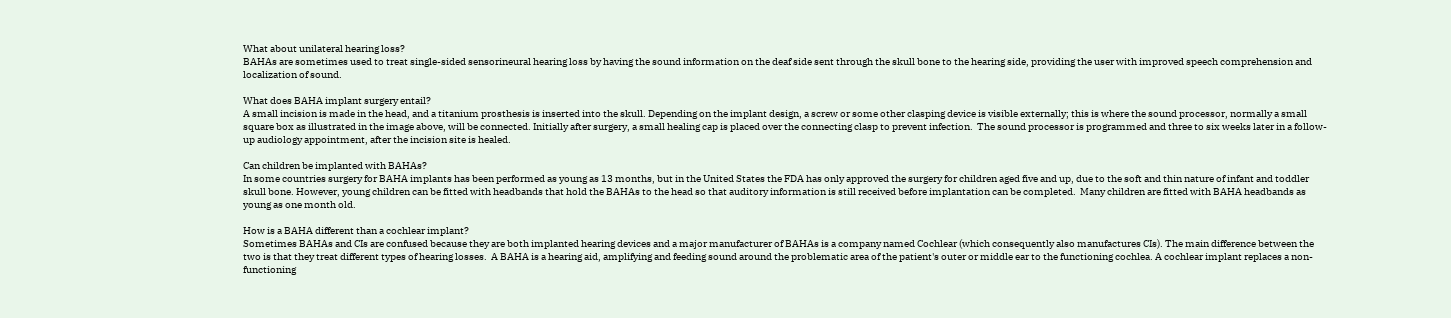What about unilateral hearing loss?
BAHAs are sometimes used to treat single-sided sensorineural hearing loss by having the sound information on the deaf side sent through the skull bone to the hearing side, providing the user with improved speech comprehension and localization of sound.

What does BAHA implant surgery entail?
A small incision is made in the head, and a titanium prosthesis is inserted into the skull. Depending on the implant design, a screw or some other clasping device is visible externally; this is where the sound processor, normally a small square box as illustrated in the image above, will be connected. Initially after surgery, a small healing cap is placed over the connecting clasp to prevent infection.  The sound processor is programmed and three to six weeks later in a follow-up audiology appointment, after the incision site is healed.

Can children be implanted with BAHAs?
In some countries surgery for BAHA implants has been performed as young as 13 months, but in the United States the FDA has only approved the surgery for children aged five and up, due to the soft and thin nature of infant and toddler skull bone. However, young children can be fitted with headbands that hold the BAHAs to the head so that auditory information is still received before implantation can be completed.  Many children are fitted with BAHA headbands as young as one month old.

How is a BAHA different than a cochlear implant?
Sometimes BAHAs and CIs are confused because they are both implanted hearing devices and a major manufacturer of BAHAs is a company named Cochlear (which consequently also manufactures CIs). The main difference between the two is that they treat different types of hearing losses.  A BAHA is a hearing aid, amplifying and feeding sound around the problematic area of the patient's outer or middle ear to the functioning cochlea. A cochlear implant replaces a non-functioning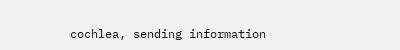cochlea, sending information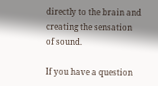directly to the brain and creating the sensation of sound.

If you have a question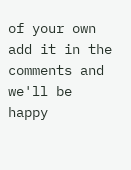of your own add it in the comments and we'll be happy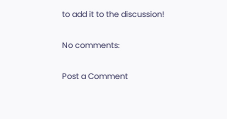to add it to the discussion!

No comments:

Post a Comment